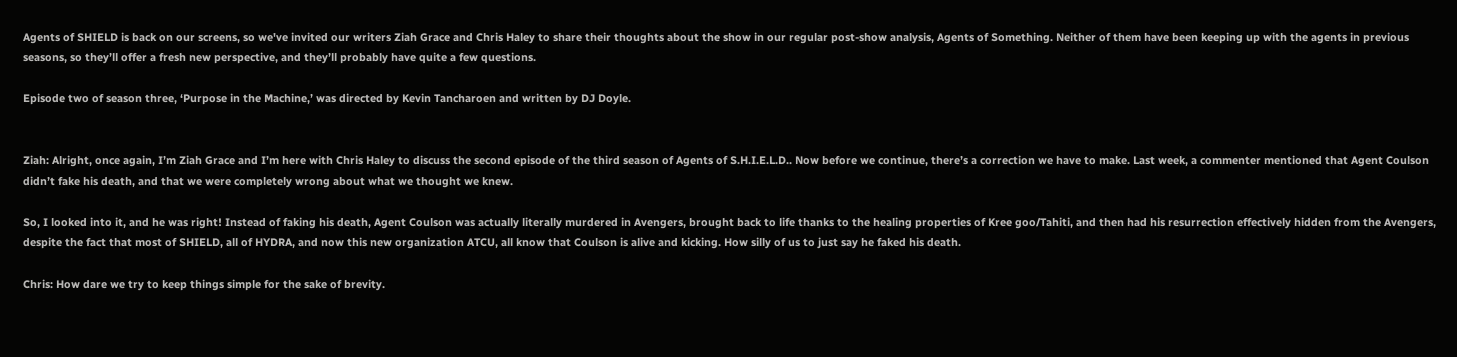Agents of SHIELD is back on our screens, so we've invited our writers Ziah Grace and Chris Haley to share their thoughts about the show in our regular post-show analysis, Agents of Something. Neither of them have been keeping up with the agents in previous seasons, so they’ll offer a fresh new perspective, and they’ll probably have quite a few questions.

Episode two of season three, ‘Purpose in the Machine,’ was directed by Kevin Tancharoen and written by DJ Doyle.


Ziah: Alright, once again, I’m Ziah Grace and I’m here with Chris Haley to discuss the second episode of the third season of Agents of S.H.I.E.L.D.. Now before we continue, there’s a correction we have to make. Last week, a commenter mentioned that Agent Coulson didn’t fake his death, and that we were completely wrong about what we thought we knew.

So, I looked into it, and he was right! Instead of faking his death, Agent Coulson was actually literally murdered in Avengers, brought back to life thanks to the healing properties of Kree goo/Tahiti, and then had his resurrection effectively hidden from the Avengers, despite the fact that most of SHIELD, all of HYDRA, and now this new organization ATCU, all know that Coulson is alive and kicking. How silly of us to just say he faked his death.

Chris: How dare we try to keep things simple for the sake of brevity.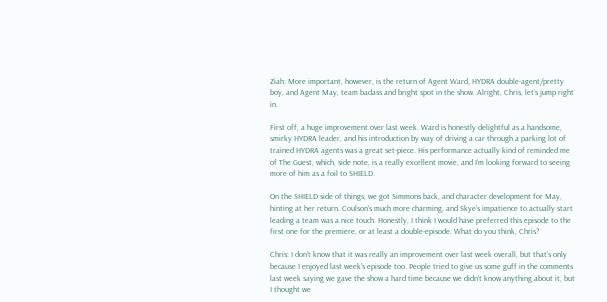Ziah: More important, however, is the return of Agent Ward, HYDRA double-agent/pretty boy, and Agent May, team badass and bright spot in the show. Alright, Chris, let’s jump right in.

First off, a huge improvement over last week. Ward is honestly delightful as a handsome, smirky HYDRA leader, and his introduction by way of driving a car through a parking lot of trained HYDRA agents was a great set-piece. His performance actually kind of reminded me of The Guest, which, side note, is a really excellent movie, and I’m looking forward to seeing more of him as a foil to SHIELD.

On the SHIELD side of things, we got Simmons back, and character development for May, hinting at her return. Coulson’s much more charming, and Skye’s impatience to actually start leading a team was a nice touch. Honestly, I think I would have preferred this episode to the first one for the premiere, or at least a double-episode. What do you think, Chris?

Chris: I don’t know that it was really an improvement over last week overall, but that’s only because I enjoyed last week’s episode too. People tried to give us some guff in the comments last week saying we gave the show a hard time because we didn’t know anything about it, but I thought we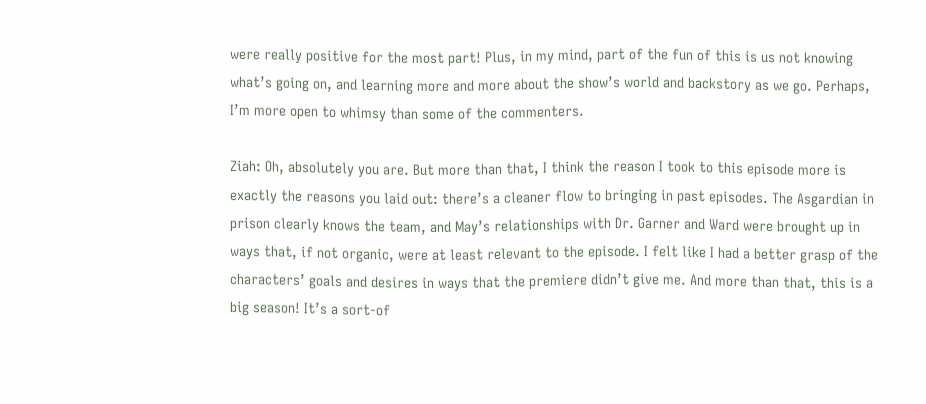were really positive for the most part! Plus, in my mind, part of the fun of this is us not knowing what’s going on, and learning more and more about the show’s world and backstory as we go. Perhaps, I’m more open to whimsy than some of the commenters.

Ziah: Oh, absolutely you are. But more than that, I think the reason I took to this episode more is exactly the reasons you laid out: there’s a cleaner flow to bringing in past episodes. The Asgardian in prison clearly knows the team, and May’s relationships with Dr. Garner and Ward were brought up in ways that, if not organic, were at least relevant to the episode. I felt like I had a better grasp of the characters’ goals and desires in ways that the premiere didn’t give me. And more than that, this is a big season! It’s a sort-of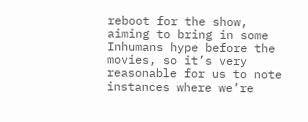reboot for the show, aiming to bring in some Inhumans hype before the movies, so it’s very reasonable for us to note instances where we’re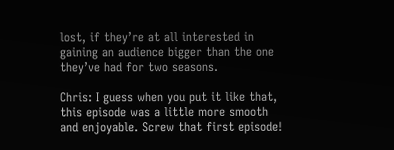lost, if they’re at all interested in gaining an audience bigger than the one they’ve had for two seasons.

Chris: I guess when you put it like that, this episode was a little more smooth and enjoyable. Screw that first episode!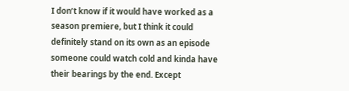I don’t know if it would have worked as a season premiere, but I think it could definitely stand on its own as an episode someone could watch cold and kinda have their bearings by the end. Except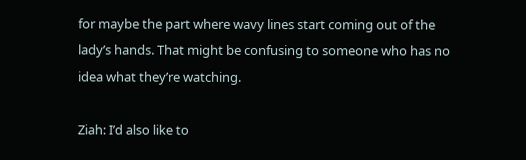for maybe the part where wavy lines start coming out of the lady’s hands. That might be confusing to someone who has no idea what they’re watching.

Ziah: I’d also like to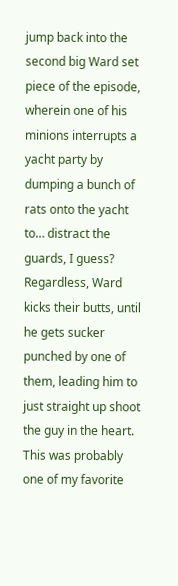jump back into the second big Ward set piece of the episode, wherein one of his minions interrupts a yacht party by dumping a bunch of rats onto the yacht to… distract the guards, I guess? Regardless, Ward kicks their butts, until he gets sucker punched by one of them, leading him to just straight up shoot the guy in the heart. This was probably one of my favorite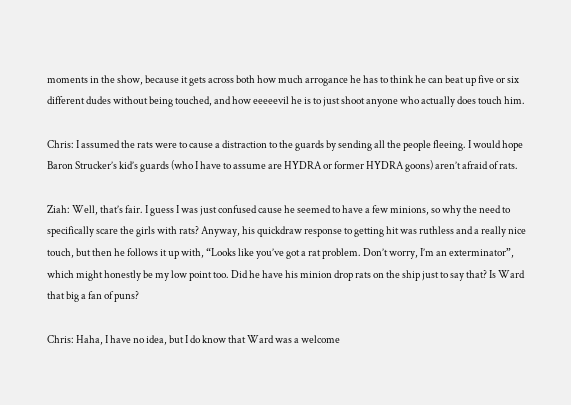moments in the show, because it gets across both how much arrogance he has to think he can beat up five or six different dudes without being touched, and how eeeeevil he is to just shoot anyone who actually does touch him.

Chris: I assumed the rats were to cause a distraction to the guards by sending all the people fleeing. I would hope Baron Strucker’s kid’s guards (who I have to assume are HYDRA or former HYDRA goons) aren’t afraid of rats.

Ziah: Well, that’s fair. I guess I was just confused cause he seemed to have a few minions, so why the need to specifically scare the girls with rats? Anyway, his quickdraw response to getting hit was ruthless and a really nice touch, but then he follows it up with, “Looks like you’ve got a rat problem. Don’t worry, I’m an exterminator”, which might honestly be my low point too. Did he have his minion drop rats on the ship just to say that? Is Ward that big a fan of puns?

Chris: Haha, I have no idea, but I do know that Ward was a welcome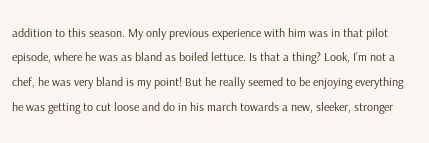addition to this season. My only previous experience with him was in that pilot episode, where he was as bland as boiled lettuce. Is that a thing? Look, I’m not a chef, he was very bland is my point! But he really seemed to be enjoying everything he was getting to cut loose and do in his march towards a new, sleeker, stronger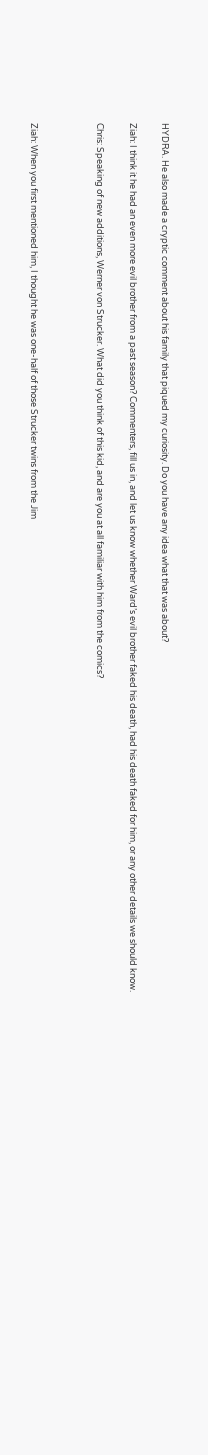HYDRA. He also made a cryptic comment about his family that piqued my curiosity. Do you have any idea what that was about?

Ziah: I think it he had an even more evil brother from a past season? Commenters, fill us in, and let us know whether Ward’s evil brother faked his death, had his death faked for him, or any other details we should know.

Chris: Speaking of new additions, Werner von Strucker. What did you think of this kid, and are you at all familiar with him from the comics?



Ziah: When you first mentioned him, I thought he was one-half of those Strucker twins from the Jim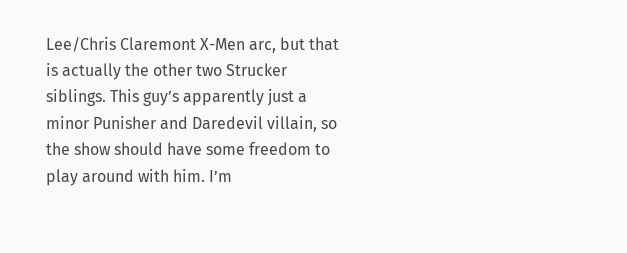Lee/Chris Claremont X-Men arc, but that is actually the other two Strucker siblings. This guy’s apparently just a minor Punisher and Daredevil villain, so the show should have some freedom to play around with him. I’m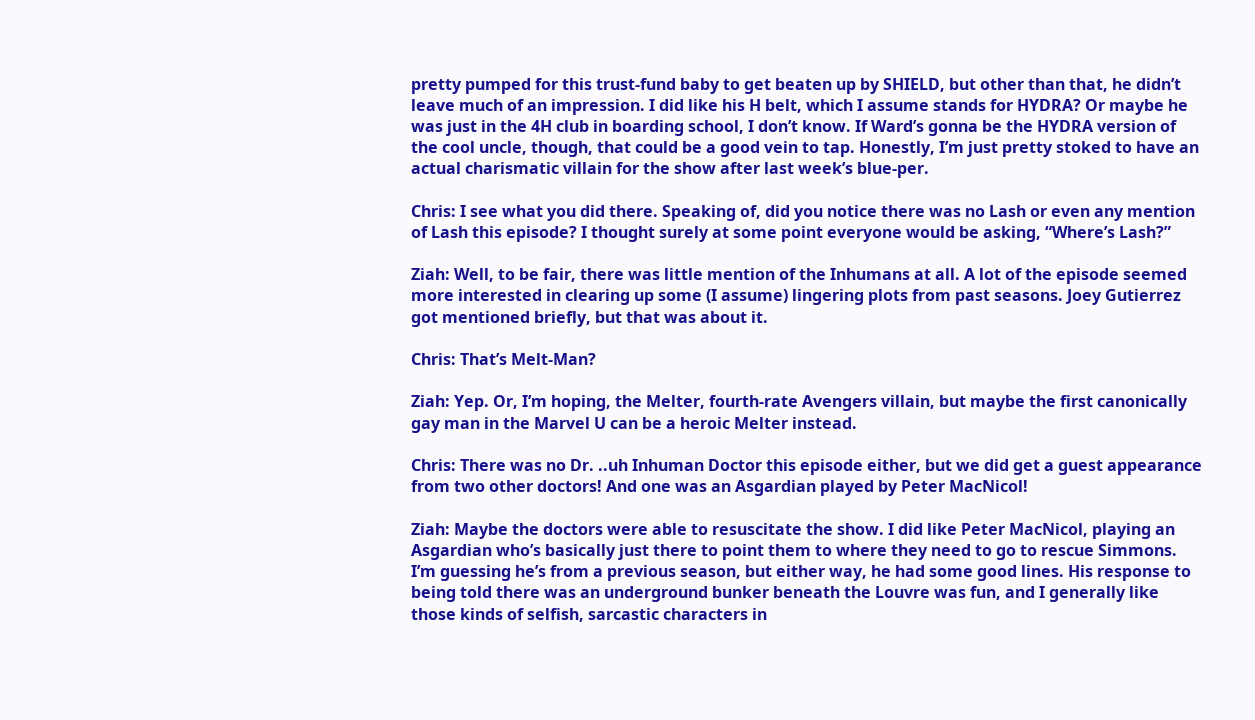pretty pumped for this trust-fund baby to get beaten up by SHIELD, but other than that, he didn’t leave much of an impression. I did like his H belt, which I assume stands for HYDRA? Or maybe he was just in the 4H club in boarding school, I don’t know. If Ward’s gonna be the HYDRA version of the cool uncle, though, that could be a good vein to tap. Honestly, I’m just pretty stoked to have an actual charismatic villain for the show after last week’s blue-per.

Chris: I see what you did there. Speaking of, did you notice there was no Lash or even any mention of Lash this episode? I thought surely at some point everyone would be asking, “Where’s Lash?”

Ziah: Well, to be fair, there was little mention of the Inhumans at all. A lot of the episode seemed more interested in clearing up some (I assume) lingering plots from past seasons. Joey Gutierrez got mentioned briefly, but that was about it.

Chris: That’s Melt-Man?

Ziah: Yep. Or, I’m hoping, the Melter, fourth-rate Avengers villain, but maybe the first canonically gay man in the Marvel U can be a heroic Melter instead.

Chris: There was no Dr. ..uh Inhuman Doctor this episode either, but we did get a guest appearance from two other doctors! And one was an Asgardian played by Peter MacNicol!

Ziah: Maybe the doctors were able to resuscitate the show. I did like Peter MacNicol, playing an Asgardian who’s basically just there to point them to where they need to go to rescue Simmons. I’m guessing he’s from a previous season, but either way, he had some good lines. His response to being told there was an underground bunker beneath the Louvre was fun, and I generally like those kinds of selfish, sarcastic characters in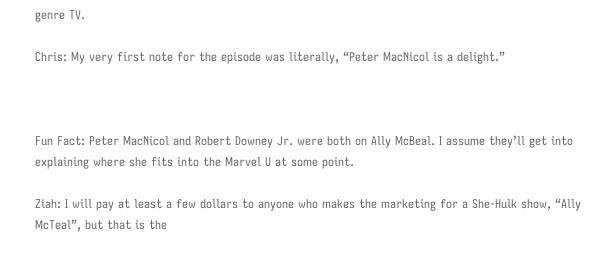genre TV.

Chris: My very first note for the episode was literally, “Peter MacNicol is a delight.”



Fun Fact: Peter MacNicol and Robert Downey Jr. were both on Ally McBeal. I assume they’ll get into explaining where she fits into the Marvel U at some point.

Ziah: I will pay at least a few dollars to anyone who makes the marketing for a She-Hulk show, “Ally McTeal”, but that is the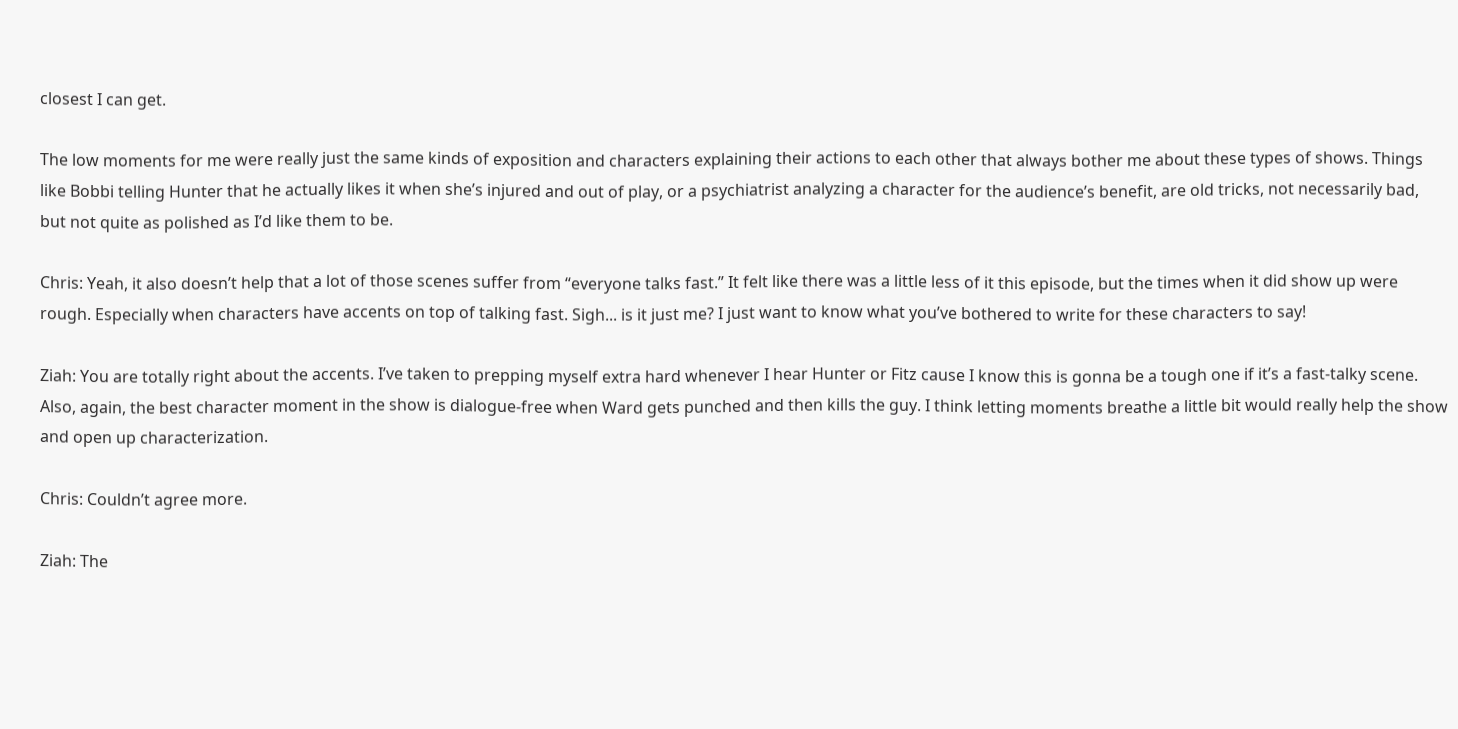closest I can get.

The low moments for me were really just the same kinds of exposition and characters explaining their actions to each other that always bother me about these types of shows. Things like Bobbi telling Hunter that he actually likes it when she’s injured and out of play, or a psychiatrist analyzing a character for the audience’s benefit, are old tricks, not necessarily bad, but not quite as polished as I’d like them to be.

Chris: Yeah, it also doesn’t help that a lot of those scenes suffer from “everyone talks fast.” It felt like there was a little less of it this episode, but the times when it did show up were rough. Especially when characters have accents on top of talking fast. Sigh... is it just me? I just want to know what you’ve bothered to write for these characters to say!

Ziah: You are totally right about the accents. I’ve taken to prepping myself extra hard whenever I hear Hunter or Fitz cause I know this is gonna be a tough one if it’s a fast-talky scene. Also, again, the best character moment in the show is dialogue-free when Ward gets punched and then kills the guy. I think letting moments breathe a little bit would really help the show and open up characterization.

Chris: Couldn’t agree more.

Ziah: The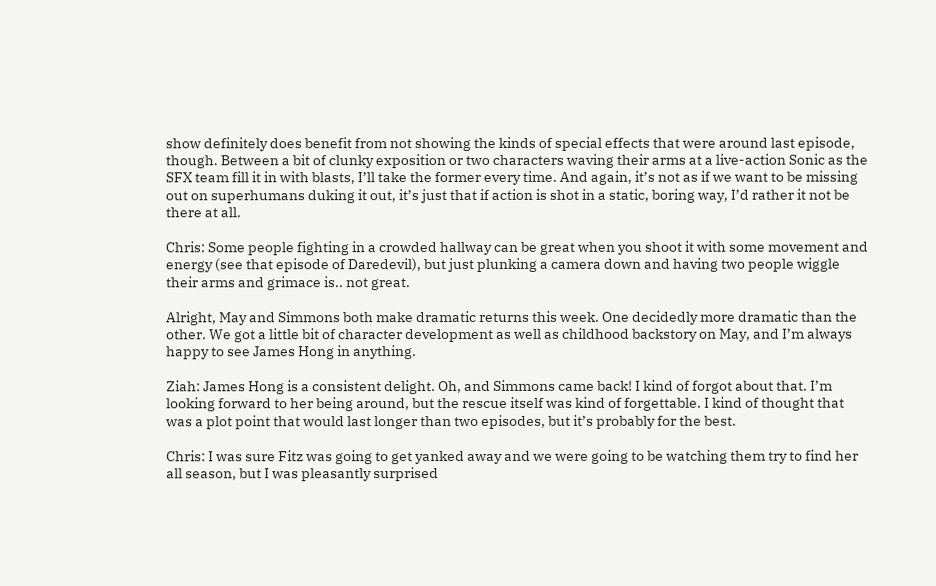show definitely does benefit from not showing the kinds of special effects that were around last episode, though. Between a bit of clunky exposition or two characters waving their arms at a live-action Sonic as the SFX team fill it in with blasts, I’ll take the former every time. And again, it’s not as if we want to be missing out on superhumans duking it out, it’s just that if action is shot in a static, boring way, I’d rather it not be there at all.

Chris: Some people fighting in a crowded hallway can be great when you shoot it with some movement and energy (see that episode of Daredevil), but just plunking a camera down and having two people wiggle their arms and grimace is.. not great.

Alright, May and Simmons both make dramatic returns this week. One decidedly more dramatic than the other. We got a little bit of character development as well as childhood backstory on May, and I’m always happy to see James Hong in anything.

Ziah: James Hong is a consistent delight. Oh, and Simmons came back! I kind of forgot about that. I’m looking forward to her being around, but the rescue itself was kind of forgettable. I kind of thought that was a plot point that would last longer than two episodes, but it’s probably for the best.

Chris: I was sure Fitz was going to get yanked away and we were going to be watching them try to find her all season, but I was pleasantly surprised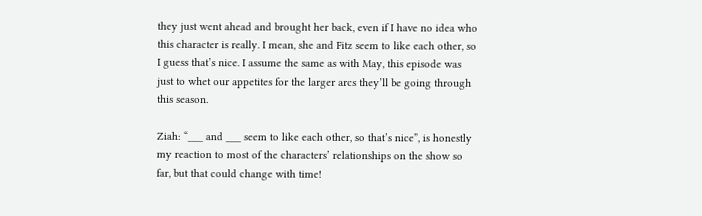they just went ahead and brought her back, even if I have no idea who this character is really. I mean, she and Fitz seem to like each other, so I guess that’s nice. I assume the same as with May, this episode was just to whet our appetites for the larger arcs they’ll be going through this season.

Ziah: “___ and ___ seem to like each other, so that’s nice”, is honestly my reaction to most of the characters’ relationships on the show so far, but that could change with time!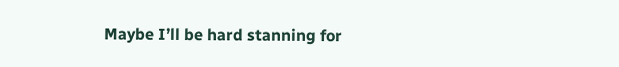Maybe I’ll be hard stanning for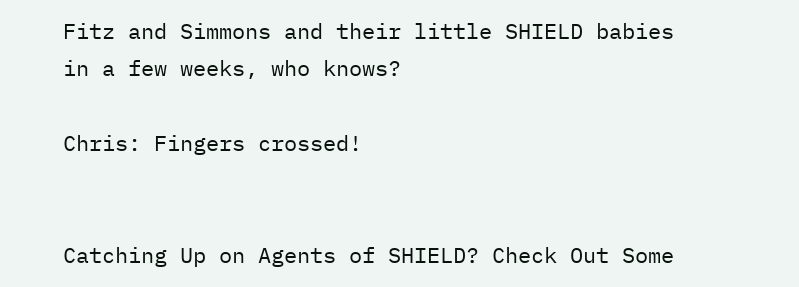Fitz and Simmons and their little SHIELD babies in a few weeks, who knows?

Chris: Fingers crossed!


Catching Up on Agents of SHIELD? Check Out Some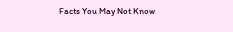Facts You May Not Know